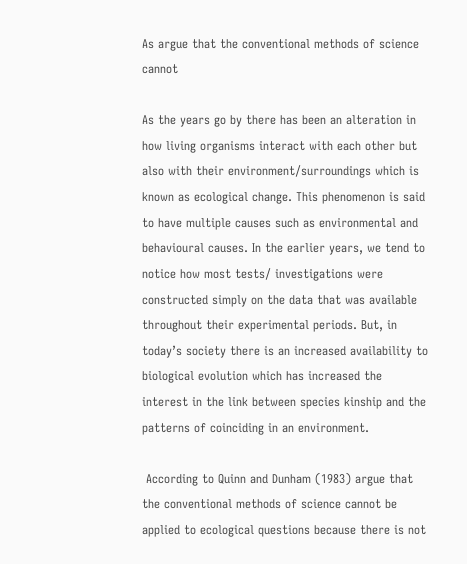As argue that the conventional methods of science cannot

As the years go by there has been an alteration in how living organisms interact with each other but also with their environment/surroundings which is known as ecological change. This phenomenon is said to have multiple causes such as environmental and behavioural causes. In the earlier years, we tend to notice how most tests/ investigations were constructed simply on the data that was available throughout their experimental periods. But, in today’s society there is an increased availability to biological evolution which has increased the interest in the link between species kinship and the patterns of coinciding in an environment.

 According to Quinn and Dunham (1983) argue that the conventional methods of science cannot be applied to ecological questions because there is not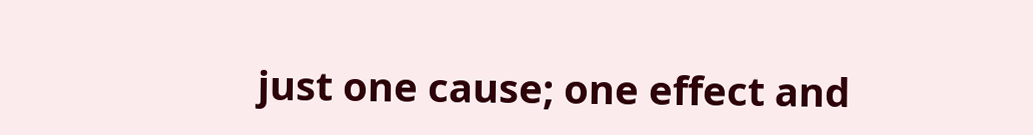just one cause; one effect and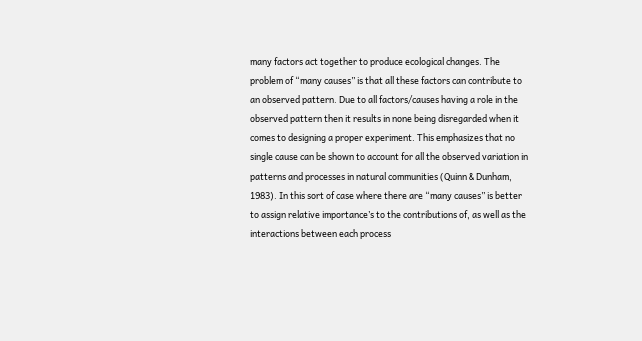many factors act together to produce ecological changes. The problem of “many causes” is that all these factors can contribute to an observed pattern. Due to all factors/causes having a role in the observed pattern then it results in none being disregarded when it comes to designing a proper experiment. This emphasizes that no single cause can be shown to account for all the observed variation in patterns and processes in natural communities (Quinn & Dunham, 1983). In this sort of case where there are “many causes” is better to assign relative importance’s to the contributions of, as well as the interactions between each process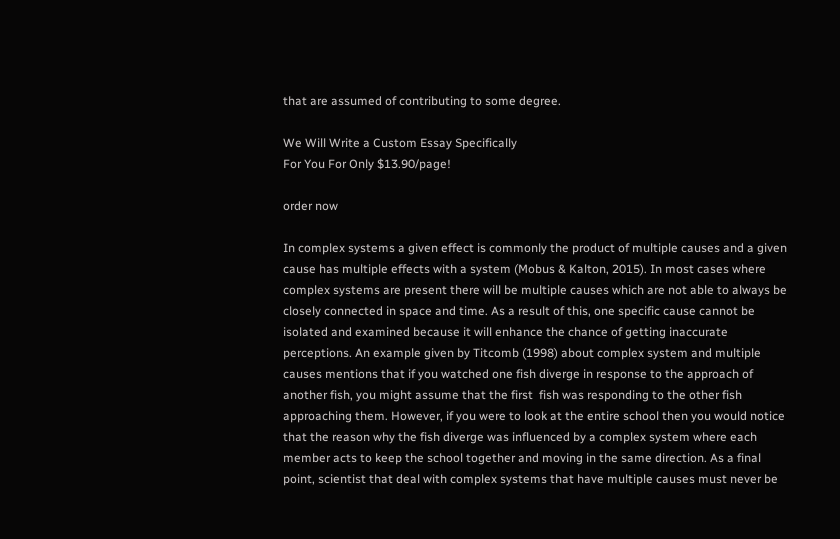that are assumed of contributing to some degree.

We Will Write a Custom Essay Specifically
For You For Only $13.90/page!

order now

In complex systems a given effect is commonly the product of multiple causes and a given cause has multiple effects with a system (Mobus & Kalton, 2015). In most cases where complex systems are present there will be multiple causes which are not able to always be closely connected in space and time. As a result of this, one specific cause cannot be isolated and examined because it will enhance the chance of getting inaccurate perceptions. An example given by Titcomb (1998) about complex system and multiple causes mentions that if you watched one fish diverge in response to the approach of another fish, you might assume that the first  fish was responding to the other fish approaching them. However, if you were to look at the entire school then you would notice that the reason why the fish diverge was influenced by a complex system where each member acts to keep the school together and moving in the same direction. As a final point, scientist that deal with complex systems that have multiple causes must never be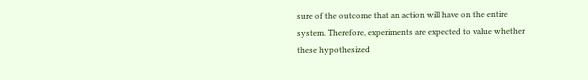sure of the outcome that an action will have on the entire system. Therefore, experiments are expected to value whether these hypothesized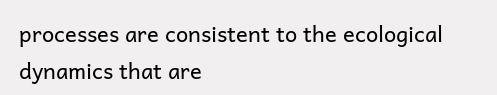processes are consistent to the ecological dynamics that are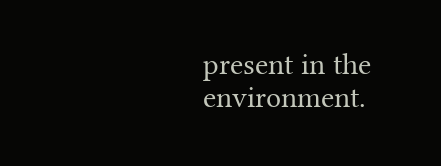present in the environment.